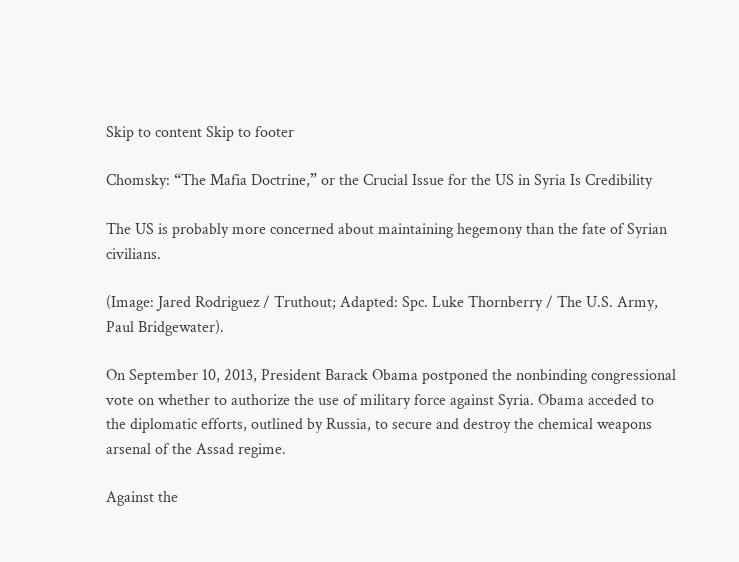Skip to content Skip to footer

Chomsky: “The Mafia Doctrine,” or the Crucial Issue for the US in Syria Is Credibility

The US is probably more concerned about maintaining hegemony than the fate of Syrian civilians.

(Image: Jared Rodriguez / Truthout; Adapted: Spc. Luke Thornberry / The U.S. Army, Paul Bridgewater).

On September 10, 2013, President Barack Obama postponed the nonbinding congressional vote on whether to authorize the use of military force against Syria. Obama acceded to the diplomatic efforts, outlined by Russia, to secure and destroy the chemical weapons arsenal of the Assad regime.

Against the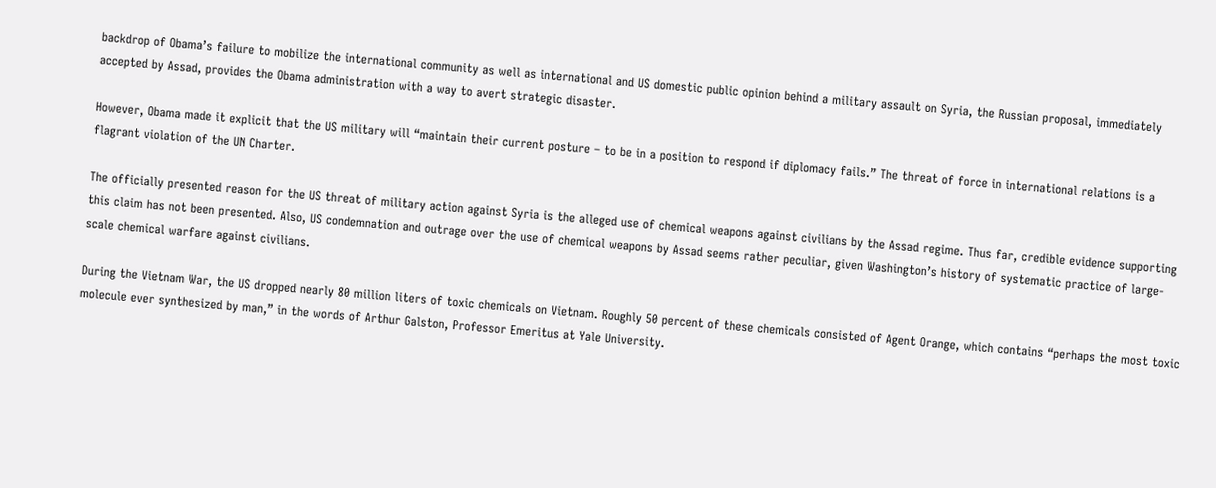backdrop of Obama’s failure to mobilize the international community as well as international and US domestic public opinion behind a military assault on Syria, the Russian proposal, immediately accepted by Assad, provides the Obama administration with a way to avert strategic disaster.

However, Obama made it explicit that the US military will “maintain their current posture – to be in a position to respond if diplomacy fails.” The threat of force in international relations is a flagrant violation of the UN Charter.

The officially presented reason for the US threat of military action against Syria is the alleged use of chemical weapons against civilians by the Assad regime. Thus far, credible evidence supporting this claim has not been presented. Also, US condemnation and outrage over the use of chemical weapons by Assad seems rather peculiar, given Washington’s history of systematic practice of large-scale chemical warfare against civilians.

During the Vietnam War, the US dropped nearly 80 million liters of toxic chemicals on Vietnam. Roughly 50 percent of these chemicals consisted of Agent Orange, which contains “perhaps the most toxic molecule ever synthesized by man,” in the words of Arthur Galston, Professor Emeritus at Yale University.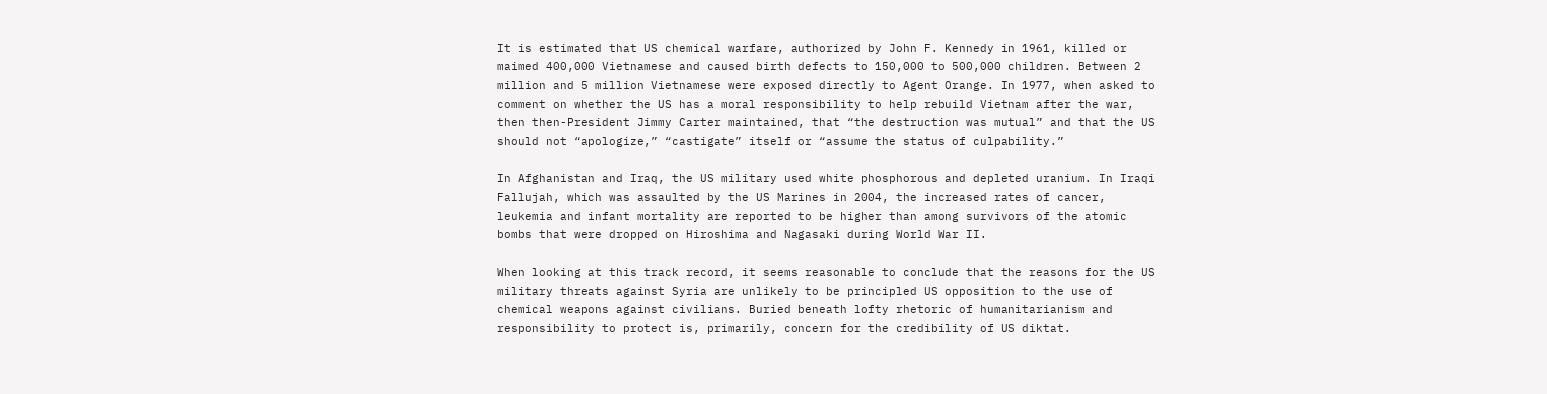It is estimated that US chemical warfare, authorized by John F. Kennedy in 1961, killed or maimed 400,000 Vietnamese and caused birth defects to 150,000 to 500,000 children. Between 2 million and 5 million Vietnamese were exposed directly to Agent Orange. In 1977, when asked to comment on whether the US has a moral responsibility to help rebuild Vietnam after the war, then then-President Jimmy Carter maintained, that “the destruction was mutual” and that the US should not “apologize,” “castigate” itself or “assume the status of culpability.”

In Afghanistan and Iraq, the US military used white phosphorous and depleted uranium. In Iraqi Fallujah, which was assaulted by the US Marines in 2004, the increased rates of cancer, leukemia and infant mortality are reported to be higher than among survivors of the atomic bombs that were dropped on Hiroshima and Nagasaki during World War II.

When looking at this track record, it seems reasonable to conclude that the reasons for the US military threats against Syria are unlikely to be principled US opposition to the use of chemical weapons against civilians. Buried beneath lofty rhetoric of humanitarianism and responsibility to protect is, primarily, concern for the credibility of US diktat.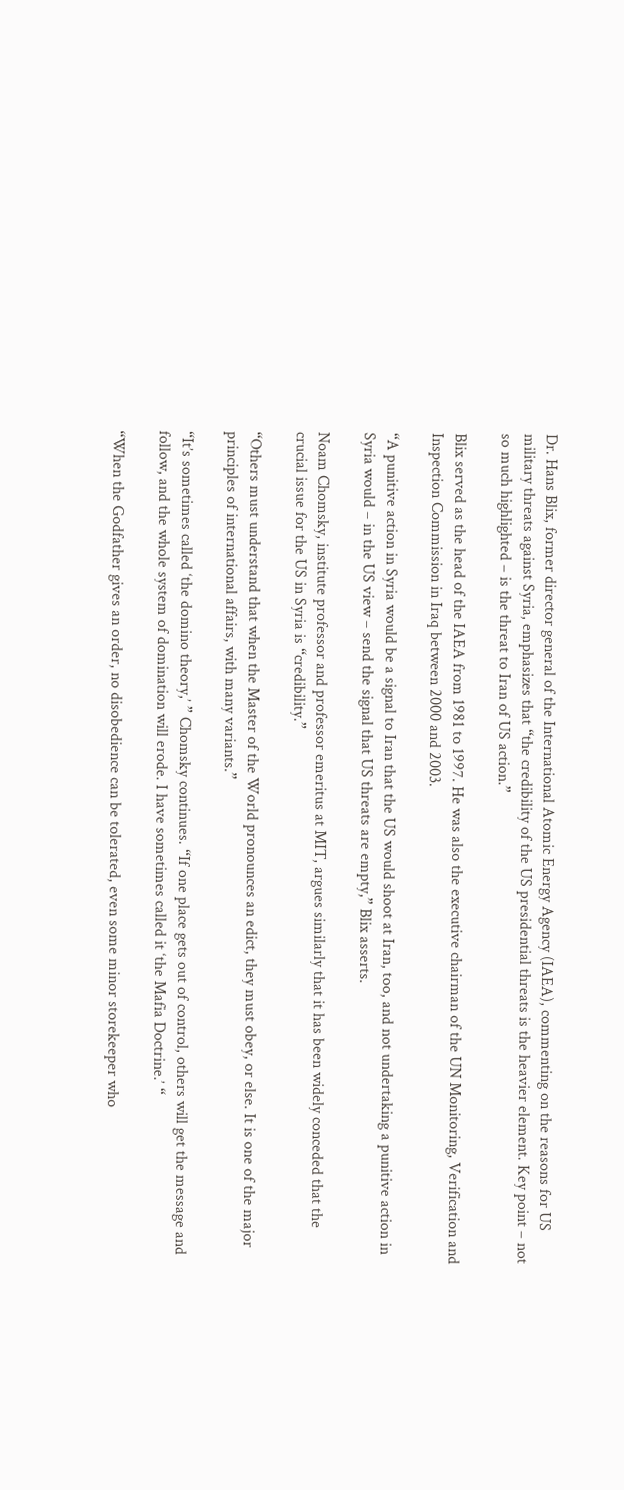Dr. Hans Blix, former director general of the International Atomic Energy Agency (IAEA), commenting on the reasons for US military threats against Syria, emphasizes that “the credibility of the US presidential threats is the heavier element. Key point – not so much highlighted – is the threat to Iran of US action.”

Blix served as the head of the IAEA from 1981 to 1997. He was also the executive chairman of the UN Monitoring, Verification and Inspection Commission in Iraq between 2000 and 2003.

“A punitive action in Syria would be a signal to Iran that the US would shoot at Iran, too, and not undertaking a punitive action in Syria would – in the US view – send the signal that US threats are empty,” Blix asserts.

Noam Chomsky, institute professor and professor emeritus at MIT, argues similarly that it has been widely conceded that the crucial issue for the US in Syria is “credibility.”

“Others must understand that when the Master of the World pronounces an edict, they must obey, or else. It is one of the major principles of international affairs, with many variants.”

“It’s sometimes called ‘the domino theory,’ ” Chomsky continues. “If one place gets out of control, others will get the message and follow, and the whole system of domination will erode. I have sometimes called it ‘the Mafia Doctrine.’ “

“When the Godfather gives an order, no disobedience can be tolerated, even some minor storekeeper who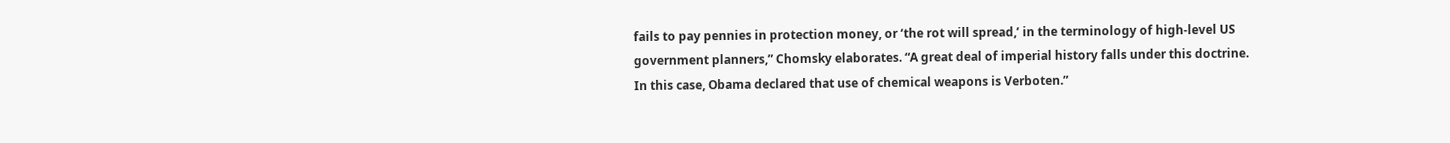fails to pay pennies in protection money, or ‘the rot will spread,’ in the terminology of high-level US government planners,” Chomsky elaborates. “A great deal of imperial history falls under this doctrine. In this case, Obama declared that use of chemical weapons is Verboten.”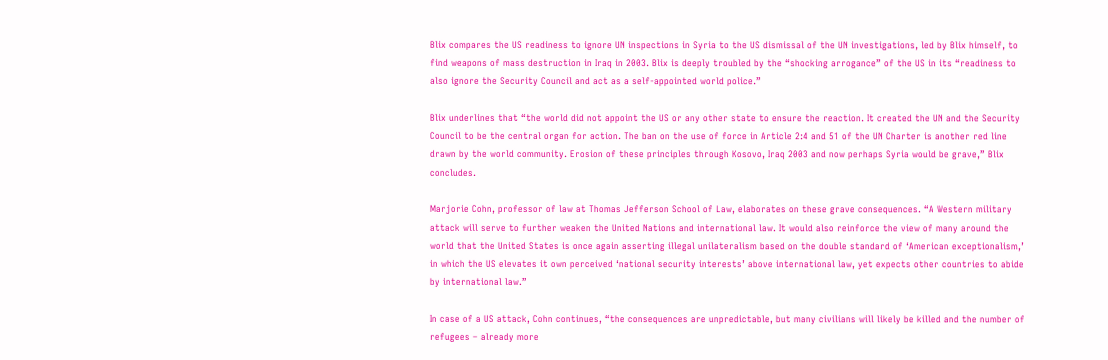Blix compares the US readiness to ignore UN inspections in Syria to the US dismissal of the UN investigations, led by Blix himself, to find weapons of mass destruction in Iraq in 2003. Blix is deeply troubled by the “shocking arrogance” of the US in its “readiness to also ignore the Security Council and act as a self-appointed world police.”

Blix underlines that “the world did not appoint the US or any other state to ensure the reaction. It created the UN and the Security Council to be the central organ for action. The ban on the use of force in Article 2:4 and 51 of the UN Charter is another red line drawn by the world community. Erosion of these principles through Kosovo, Iraq 2003 and now perhaps Syria would be grave,” Blix concludes.

Marjorie Cohn, professor of law at Thomas Jefferson School of Law, elaborates on these grave consequences. “A Western military attack will serve to further weaken the United Nations and international law. It would also reinforce the view of many around the world that the United States is once again asserting illegal unilateralism based on the double standard of ‘American exceptionalism,’ in which the US elevates it own perceived ‘national security interests’ above international law, yet expects other countries to abide by international law.”

In case of a US attack, Cohn continues, “the consequences are unpredictable, but many civilians will likely be killed and the number of refugees – already more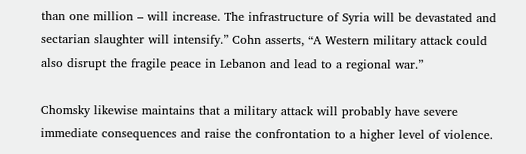than one million – will increase. The infrastructure of Syria will be devastated and sectarian slaughter will intensify.” Cohn asserts, “A Western military attack could also disrupt the fragile peace in Lebanon and lead to a regional war.”

Chomsky likewise maintains that a military attack will probably have severe immediate consequences and raise the confrontation to a higher level of violence.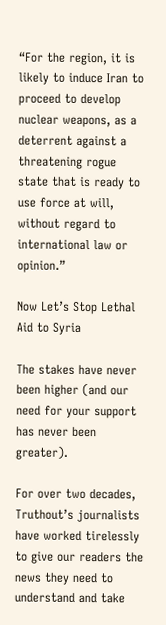“For the region, it is likely to induce Iran to proceed to develop nuclear weapons, as a deterrent against a threatening rogue state that is ready to use force at will, without regard to international law or opinion.”

Now Let’s Stop Lethal Aid to Syria

The stakes have never been higher (and our need for your support has never been greater).

For over two decades, Truthout’s journalists have worked tirelessly to give our readers the news they need to understand and take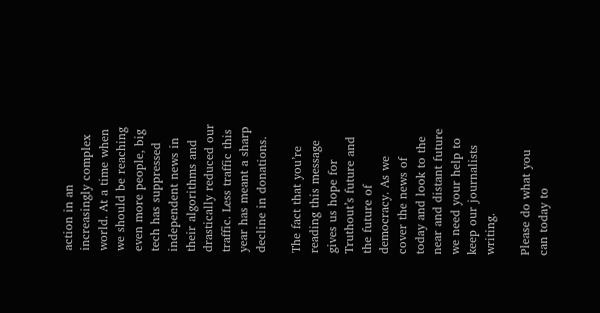action in an increasingly complex world. At a time when we should be reaching even more people, big tech has suppressed independent news in their algorithms and drastically reduced our traffic. Less traffic this year has meant a sharp decline in donations.

The fact that you’re reading this message gives us hope for Truthout’s future and the future of democracy. As we cover the news of today and look to the near and distant future we need your help to keep our journalists writing.

Please do what you can today to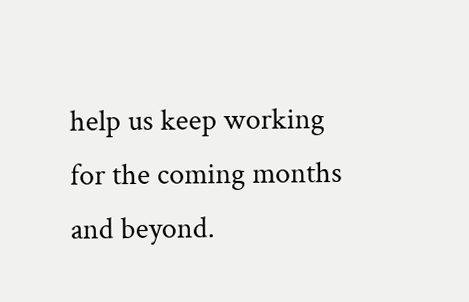help us keep working for the coming months and beyond.